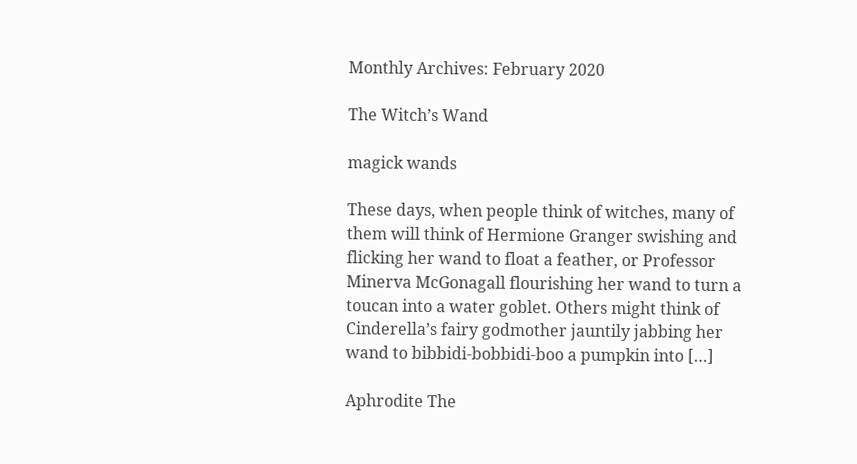Monthly Archives: February 2020

The Witch’s Wand

magick wands

These days, when people think of witches, many of them will think of Hermione Granger swishing and flicking her wand to float a feather, or Professor Minerva McGonagall flourishing her wand to turn a toucan into a water goblet. Others might think of Cinderella’s fairy godmother jauntily jabbing her wand to bibbidi-bobbidi-boo a pumpkin into […]

Aphrodite The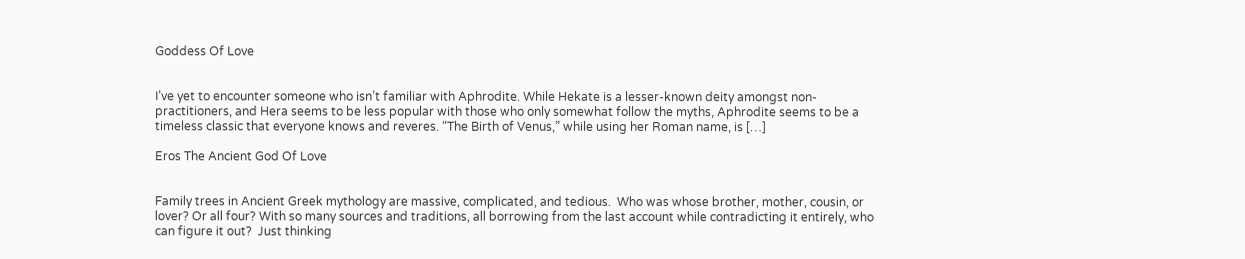Goddess Of Love


I’ve yet to encounter someone who isn’t familiar with Aphrodite. While Hekate is a lesser-known deity amongst non-practitioners, and Hera seems to be less popular with those who only somewhat follow the myths, Aphrodite seems to be a timeless classic that everyone knows and reveres. “The Birth of Venus,” while using her Roman name, is […]

Eros The Ancient God Of Love


Family trees in Ancient Greek mythology are massive, complicated, and tedious.  Who was whose brother, mother, cousin, or lover? Or all four? With so many sources and traditions, all borrowing from the last account while contradicting it entirely, who can figure it out?  Just thinking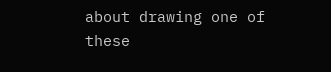about drawing one of these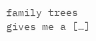family trees gives me a […]